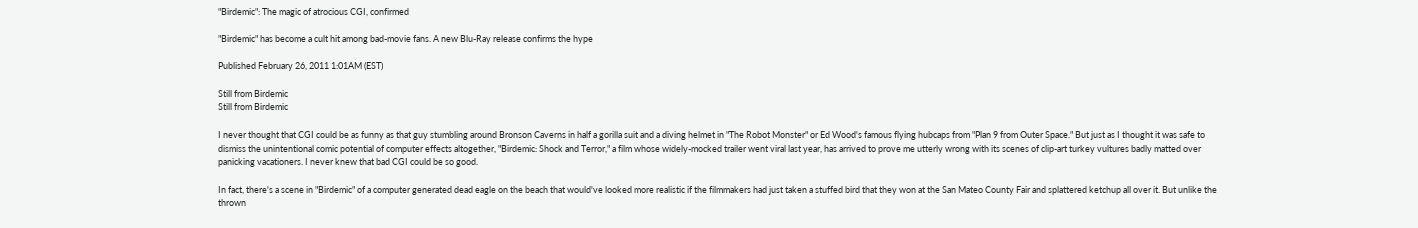"Birdemic": The magic of atrocious CGI, confirmed

"Birdemic" has become a cult hit among bad-movie fans. A new Blu-Ray release confirms the hype

Published February 26, 2011 1:01AM (EST)

Still from Birdemic
Still from Birdemic

I never thought that CGI could be as funny as that guy stumbling around Bronson Caverns in half a gorilla suit and a diving helmet in "The Robot Monster" or Ed Wood's famous flying hubcaps from "Plan 9 from Outer Space." But just as I thought it was safe to dismiss the unintentional comic potential of computer effects altogether, "Birdemic: Shock and Terror," a film whose widely-mocked trailer went viral last year, has arrived to prove me utterly wrong with its scenes of clip-art turkey vultures badly matted over panicking vacationers. I never knew that bad CGI could be so good.

In fact, there's a scene in "Birdemic" of a computer generated dead eagle on the beach that would've looked more realistic if the filmmakers had just taken a stuffed bird that they won at the San Mateo County Fair and splattered ketchup all over it. But unlike the thrown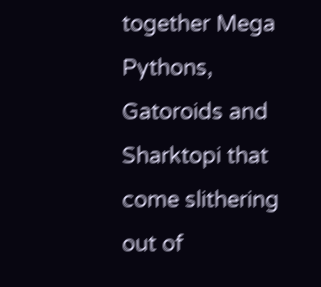together Mega Pythons, Gatoroids and Sharktopi that come slithering out of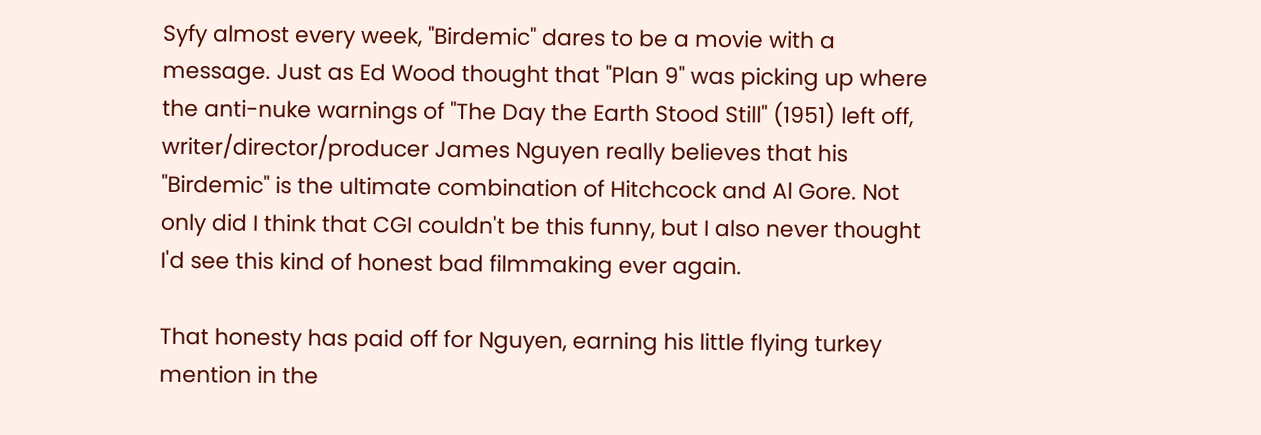Syfy almost every week, "Birdemic" dares to be a movie with a message. Just as Ed Wood thought that "Plan 9" was picking up where the anti-nuke warnings of "The Day the Earth Stood Still" (1951) left off, writer/director/producer James Nguyen really believes that his "Birdemic" is the ultimate combination of Hitchcock and Al Gore. Not only did I think that CGI couldn't be this funny, but I also never thought I'd see this kind of honest bad filmmaking ever again.

That honesty has paid off for Nguyen, earning his little flying turkey mention in the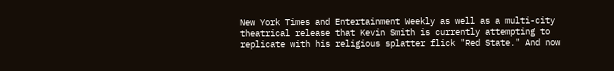New York Times and Entertainment Weekly as well as a multi-city theatrical release that Kevin Smith is currently attempting to replicate with his religious splatter flick "Red State." And now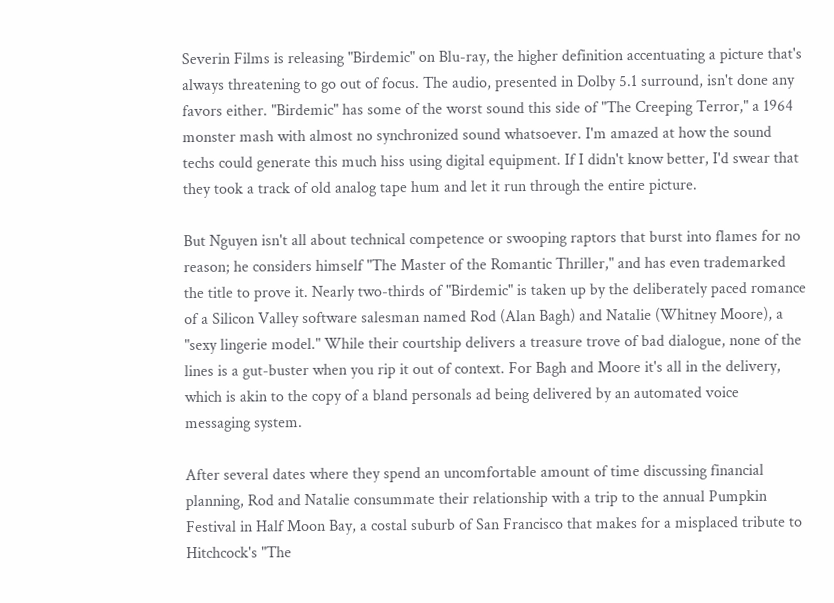Severin Films is releasing "Birdemic" on Blu-ray, the higher definition accentuating a picture that's always threatening to go out of focus. The audio, presented in Dolby 5.1 surround, isn't done any favors either. "Birdemic" has some of the worst sound this side of "The Creeping Terror," a 1964 monster mash with almost no synchronized sound whatsoever. I'm amazed at how the sound techs could generate this much hiss using digital equipment. If I didn't know better, I'd swear that they took a track of old analog tape hum and let it run through the entire picture.

But Nguyen isn't all about technical competence or swooping raptors that burst into flames for no reason; he considers himself "The Master of the Romantic Thriller," and has even trademarked the title to prove it. Nearly two-thirds of "Birdemic" is taken up by the deliberately paced romance of a Silicon Valley software salesman named Rod (Alan Bagh) and Natalie (Whitney Moore), a "sexy lingerie model." While their courtship delivers a treasure trove of bad dialogue, none of the lines is a gut-buster when you rip it out of context. For Bagh and Moore it's all in the delivery, which is akin to the copy of a bland personals ad being delivered by an automated voice messaging system.

After several dates where they spend an uncomfortable amount of time discussing financial planning, Rod and Natalie consummate their relationship with a trip to the annual Pumpkin Festival in Half Moon Bay, a costal suburb of San Francisco that makes for a misplaced tribute to Hitchcock's "The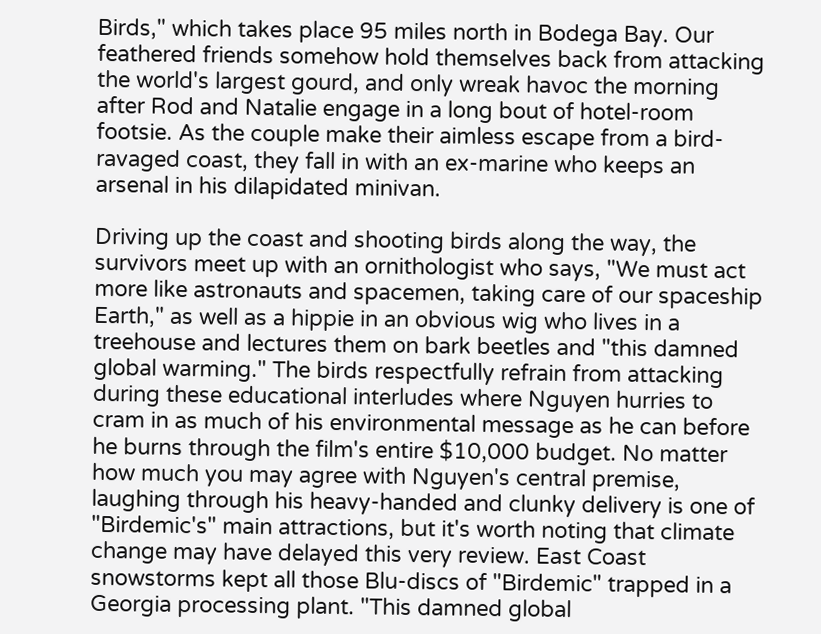Birds," which takes place 95 miles north in Bodega Bay. Our feathered friends somehow hold themselves back from attacking the world's largest gourd, and only wreak havoc the morning after Rod and Natalie engage in a long bout of hotel-room footsie. As the couple make their aimless escape from a bird-ravaged coast, they fall in with an ex-marine who keeps an arsenal in his dilapidated minivan.

Driving up the coast and shooting birds along the way, the survivors meet up with an ornithologist who says, "We must act more like astronauts and spacemen, taking care of our spaceship Earth," as well as a hippie in an obvious wig who lives in a treehouse and lectures them on bark beetles and "this damned global warming." The birds respectfully refrain from attacking during these educational interludes where Nguyen hurries to cram in as much of his environmental message as he can before he burns through the film's entire $10,000 budget. No matter how much you may agree with Nguyen's central premise, laughing through his heavy-handed and clunky delivery is one of "Birdemic's" main attractions, but it's worth noting that climate change may have delayed this very review. East Coast snowstorms kept all those Blu-discs of "Birdemic" trapped in a Georgia processing plant. "This damned global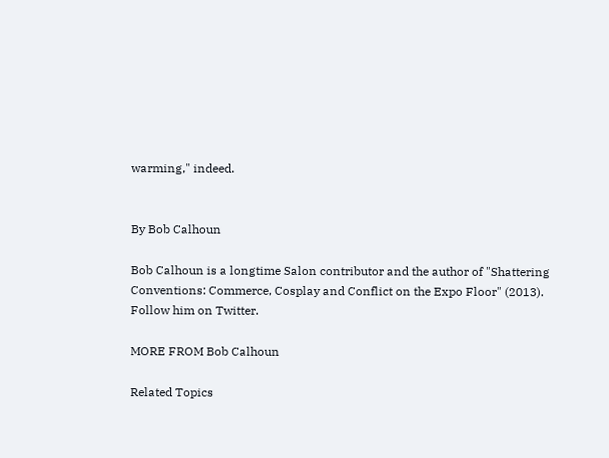warming," indeed.


By Bob Calhoun

Bob Calhoun is a longtime Salon contributor and the author of "Shattering Conventions: Commerce, Cosplay and Conflict on the Expo Floor" (2013). Follow him on Twitter.

MORE FROM Bob Calhoun

Related Topics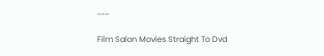---

Film Salon Movies Straight To Dvd